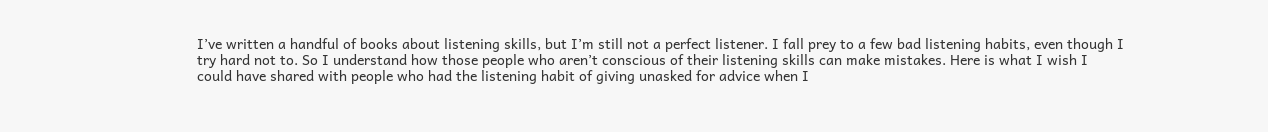I’ve written a handful of books about listening skills, but I’m still not a perfect listener. I fall prey to a few bad listening habits, even though I try hard not to. So I understand how those people who aren’t conscious of their listening skills can make mistakes. Here is what I wish I could have shared with people who had the listening habit of giving unasked for advice when I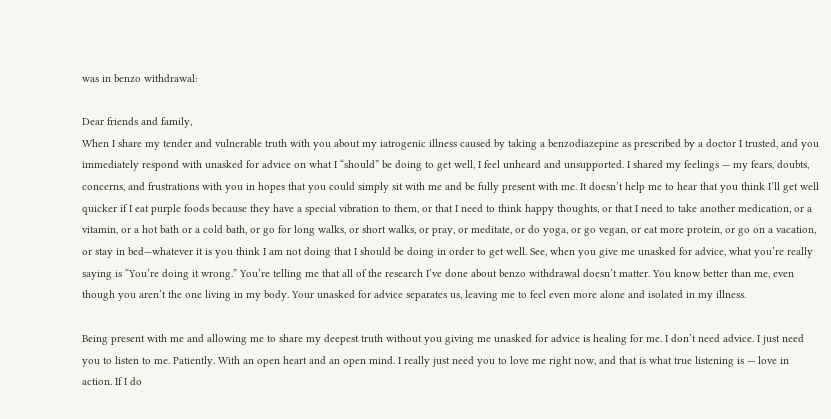was in benzo withdrawal:

Dear friends and family,
When I share my tender and vulnerable truth with you about my iatrogenic illness caused by taking a benzodiazepine as prescribed by a doctor I trusted, and you immediately respond with unasked for advice on what I “should” be doing to get well, I feel unheard and unsupported. I shared my feelings — my fears, doubts, concerns, and frustrations with you in hopes that you could simply sit with me and be fully present with me. It doesn’t help me to hear that you think I’ll get well quicker if I eat purple foods because they have a special vibration to them, or that I need to think happy thoughts, or that I need to take another medication, or a vitamin, or a hot bath or a cold bath, or go for long walks, or short walks, or pray, or meditate, or do yoga, or go vegan, or eat more protein, or go on a vacation, or stay in bed—whatever it is you think I am not doing that I should be doing in order to get well. See, when you give me unasked for advice, what you’re really saying is “You’re doing it wrong.” You’re telling me that all of the research I’ve done about benzo withdrawal doesn’t matter. You know better than me, even though you aren’t the one living in my body. Your unasked for advice separates us, leaving me to feel even more alone and isolated in my illness.

Being present with me and allowing me to share my deepest truth without you giving me unasked for advice is healing for me. I don’t need advice. I just need you to listen to me. Patiently. With an open heart and an open mind. I really just need you to love me right now, and that is what true listening is — love in action. If I do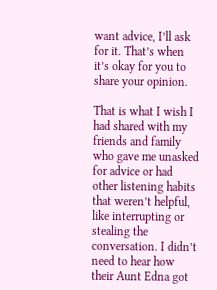want advice, I’ll ask for it. That’s when it’s okay for you to share your opinion.

That is what I wish I had shared with my friends and family who gave me unasked for advice or had other listening habits that weren’t helpful, like interrupting or stealing the conversation. I didn’t need to hear how their Aunt Edna got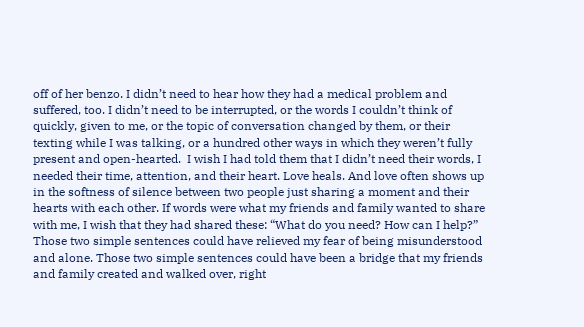off of her benzo. I didn’t need to hear how they had a medical problem and suffered, too. I didn’t need to be interrupted, or the words I couldn’t think of quickly, given to me, or the topic of conversation changed by them, or their texting while I was talking, or a hundred other ways in which they weren’t fully present and open-hearted.  I wish I had told them that I didn’t need their words, I needed their time, attention, and their heart. Love heals. And love often shows up in the softness of silence between two people just sharing a moment and their hearts with each other. If words were what my friends and family wanted to share with me, I wish that they had shared these: “What do you need? How can I help?” Those two simple sentences could have relieved my fear of being misunderstood and alone. Those two simple sentences could have been a bridge that my friends and family created and walked over, right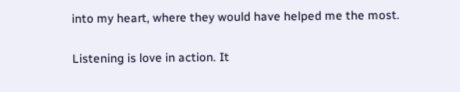into my heart, where they would have helped me the most.

Listening is love in action. It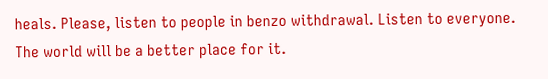heals. Please, listen to people in benzo withdrawal. Listen to everyone. The world will be a better place for it.